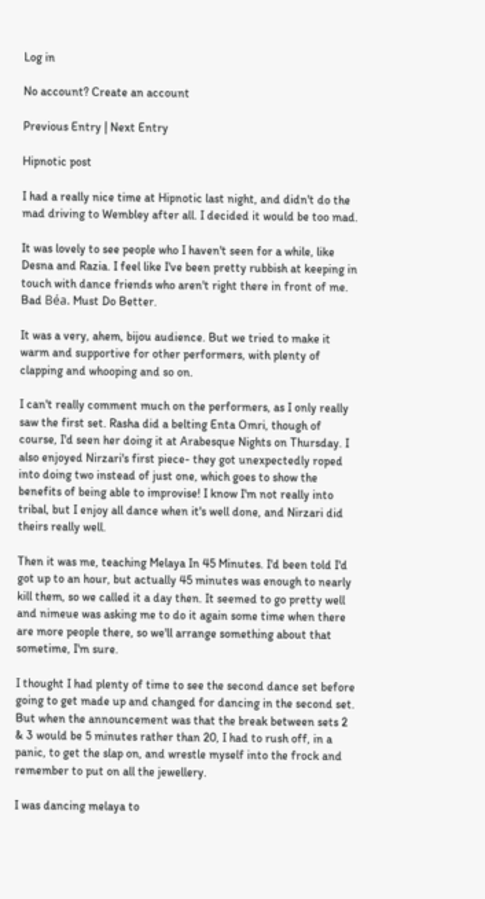Log in

No account? Create an account

Previous Entry | Next Entry

Hipnotic post

I had a really nice time at Hipnotic last night, and didn't do the mad driving to Wembley after all. I decided it would be too mad.

It was lovely to see people who I haven't seen for a while, like Desna and Razia. I feel like I've been pretty rubbish at keeping in touch with dance friends who aren't right there in front of me. Bad Béa. Must Do Better.

It was a very, ahem, bijou audience. But we tried to make it warm and supportive for other performers, with plenty of clapping and whooping and so on.

I can't really comment much on the performers, as I only really saw the first set. Rasha did a belting Enta Omri, though of course, I'd seen her doing it at Arabesque Nights on Thursday. I also enjoyed Nirzari's first piece- they got unexpectedly roped into doing two instead of just one, which goes to show the benefits of being able to improvise! I know I'm not really into tribal, but I enjoy all dance when it's well done, and Nirzari did theirs really well.

Then it was me, teaching Melaya In 45 Minutes. I'd been told I'd got up to an hour, but actually 45 minutes was enough to nearly kill them, so we called it a day then. It seemed to go pretty well and nimeue was asking me to do it again some time when there are more people there, so we'll arrange something about that sometime, I'm sure.

I thought I had plenty of time to see the second dance set before going to get made up and changed for dancing in the second set. But when the announcement was that the break between sets 2 & 3 would be 5 minutes rather than 20, I had to rush off, in a panic, to get the slap on, and wrestle myself into the frock and remember to put on all the jewellery.

I was dancing melaya to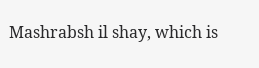Mashrabsh il shay, which is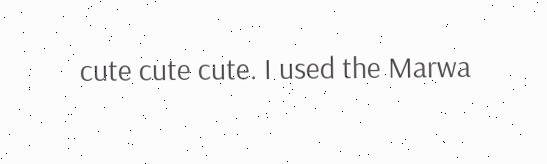cute cute cute. I used the Marwa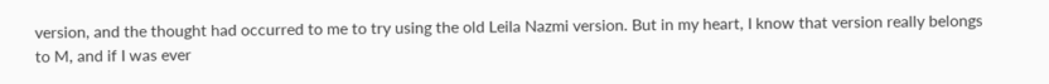version, and the thought had occurred to me to try using the old Leila Nazmi version. But in my heart, I know that version really belongs to M, and if I was ever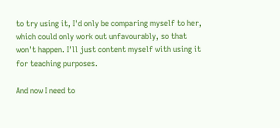to try using it, I'd only be comparing myself to her, which could only work out unfavourably, so that won't happen. I'll just content myself with using it for teaching purposes.

And now I need to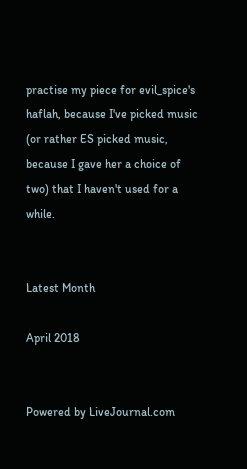practise my piece for evil_spice's haflah, because I've picked music (or rather ES picked music, because I gave her a choice of two) that I haven't used for a while.


Latest Month

April 2018


Powered by LiveJournal.com